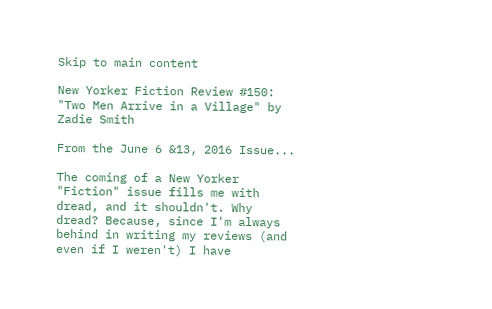Skip to main content

New Yorker Fiction Review #150: "Two Men Arrive in a Village" by Zadie Smith

From the June 6 &13, 2016 Issue...

The coming of a New Yorker "Fiction" issue fills me with dread, and it shouldn't. Why dread? Because, since I'm always behind in writing my reviews (and even if I weren't) I have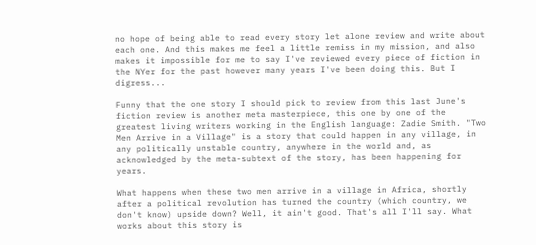no hope of being able to read every story let alone review and write about each one. And this makes me feel a little remiss in my mission, and also makes it impossible for me to say I've reviewed every piece of fiction in the NYer for the past however many years I've been doing this. But I digress...

Funny that the one story I should pick to review from this last June's fiction review is another meta masterpiece, this one by one of the greatest living writers working in the English language: Zadie Smith. "Two Men Arrive in a Village" is a story that could happen in any village, in any politically unstable country, anywhere in the world and, as acknowledged by the meta-subtext of the story, has been happening for years.

What happens when these two men arrive in a village in Africa, shortly after a political revolution has turned the country (which country, we don't know) upside down? Well, it ain't good. That's all I'll say. What works about this story is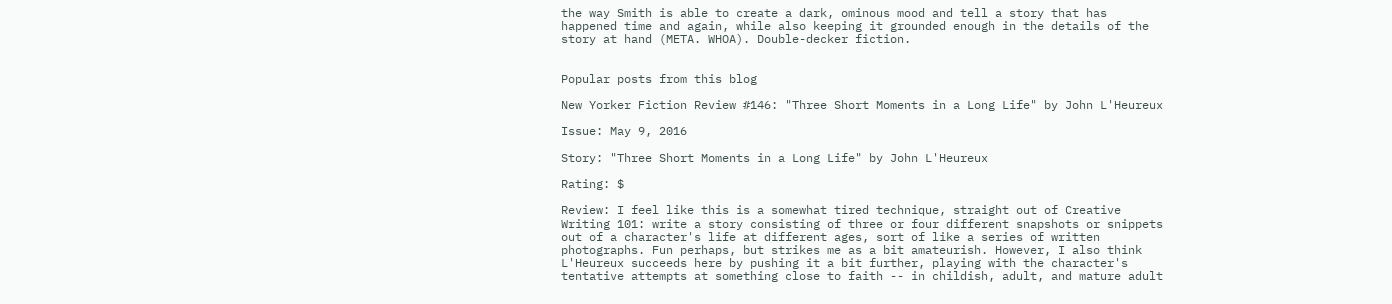the way Smith is able to create a dark, ominous mood and tell a story that has happened time and again, while also keeping it grounded enough in the details of the story at hand (META. WHOA). Double-decker fiction.


Popular posts from this blog

New Yorker Fiction Review #146: "Three Short Moments in a Long Life" by John L'Heureux

Issue: May 9, 2016

Story: "Three Short Moments in a Long Life" by John L'Heureux

Rating: $

Review: I feel like this is a somewhat tired technique, straight out of Creative Writing 101: write a story consisting of three or four different snapshots or snippets out of a character's life at different ages, sort of like a series of written photographs. Fun perhaps, but strikes me as a bit amateurish. However, I also think L'Heureux succeeds here by pushing it a bit further, playing with the character's tentative attempts at something close to faith -- in childish, adult, and mature adult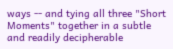ways -- and tying all three "Short Moments" together in a subtle and readily decipherable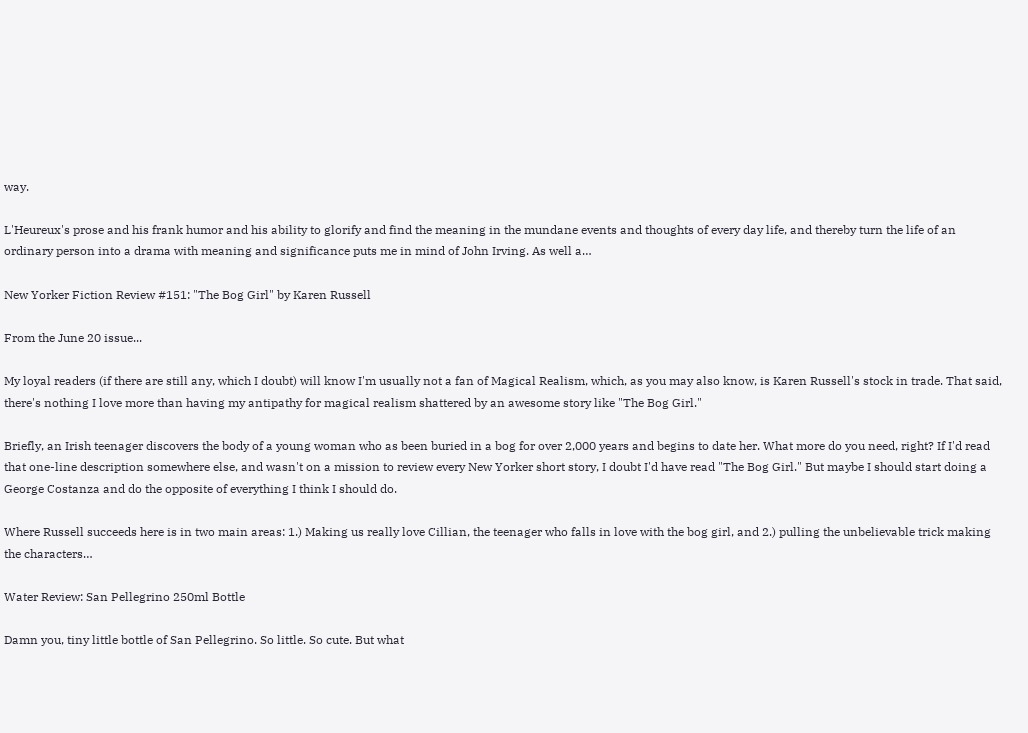way.

L'Heureux's prose and his frank humor and his ability to glorify and find the meaning in the mundane events and thoughts of every day life, and thereby turn the life of an ordinary person into a drama with meaning and significance puts me in mind of John Irving. As well a…

New Yorker Fiction Review #151: "The Bog Girl" by Karen Russell

From the June 20 issue...

My loyal readers (if there are still any, which I doubt) will know I'm usually not a fan of Magical Realism, which, as you may also know, is Karen Russell's stock in trade. That said, there's nothing I love more than having my antipathy for magical realism shattered by an awesome story like "The Bog Girl."

Briefly, an Irish teenager discovers the body of a young woman who as been buried in a bog for over 2,000 years and begins to date her. What more do you need, right? If I'd read that one-line description somewhere else, and wasn't on a mission to review every New Yorker short story, I doubt I'd have read "The Bog Girl." But maybe I should start doing a George Costanza and do the opposite of everything I think I should do.

Where Russell succeeds here is in two main areas: 1.) Making us really love Cillian, the teenager who falls in love with the bog girl, and 2.) pulling the unbelievable trick making the characters…

Water Review: San Pellegrino 250ml Bottle

Damn you, tiny little bottle of San Pellegrino. So little. So cute. But what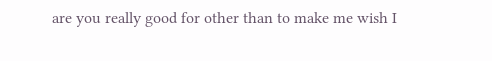are you really good for other than to make me wish I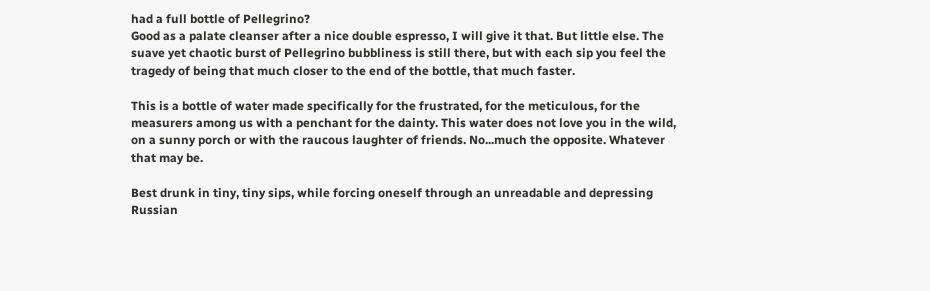had a full bottle of Pellegrino?
Good as a palate cleanser after a nice double espresso, I will give it that. But little else. The suave yet chaotic burst of Pellegrino bubbliness is still there, but with each sip you feel the tragedy of being that much closer to the end of the bottle, that much faster.

This is a bottle of water made specifically for the frustrated, for the meticulous, for the measurers among us with a penchant for the dainty. This water does not love you in the wild, on a sunny porch or with the raucous laughter of friends. No...much the opposite. Whatever that may be.

Best drunk in tiny, tiny sips, while forcing oneself through an unreadable and depressing Russian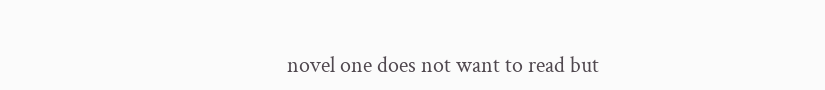novel one does not want to read but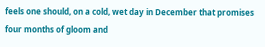feels one should, on a cold, wet day in December that promises four months of gloom and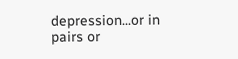depression...or in pairs or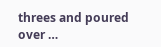threes and poured over …